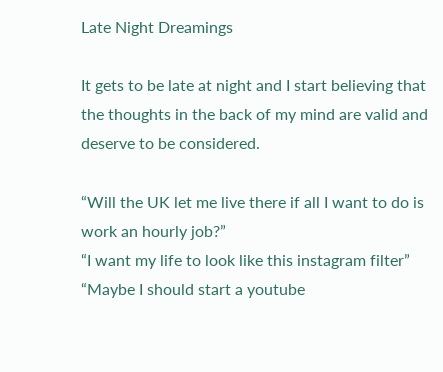Late Night Dreamings

It gets to be late at night and I start believing that the thoughts in the back of my mind are valid and deserve to be considered.

“Will the UK let me live there if all I want to do is work an hourly job?”
“I want my life to look like this instagram filter”
“Maybe I should start a youtube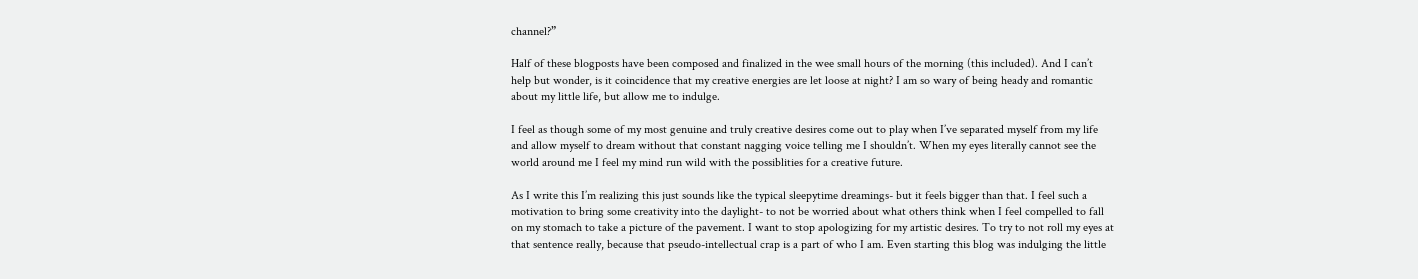channel?”

Half of these blogposts have been composed and finalized in the wee small hours of the morning (this included). And I can’t help but wonder, is it coincidence that my creative energies are let loose at night? I am so wary of being heady and romantic about my little life, but allow me to indulge.

I feel as though some of my most genuine and truly creative desires come out to play when I’ve separated myself from my life and allow myself to dream without that constant nagging voice telling me I shouldn’t. When my eyes literally cannot see the world around me I feel my mind run wild with the possiblities for a creative future.

As I write this I’m realizing this just sounds like the typical sleepytime dreamings- but it feels bigger than that. I feel such a motivation to bring some creativity into the daylight- to not be worried about what others think when I feel compelled to fall on my stomach to take a picture of the pavement. I want to stop apologizing for my artistic desires. To try to not roll my eyes at that sentence really, because that pseudo-intellectual crap is a part of who I am. Even starting this blog was indulging the little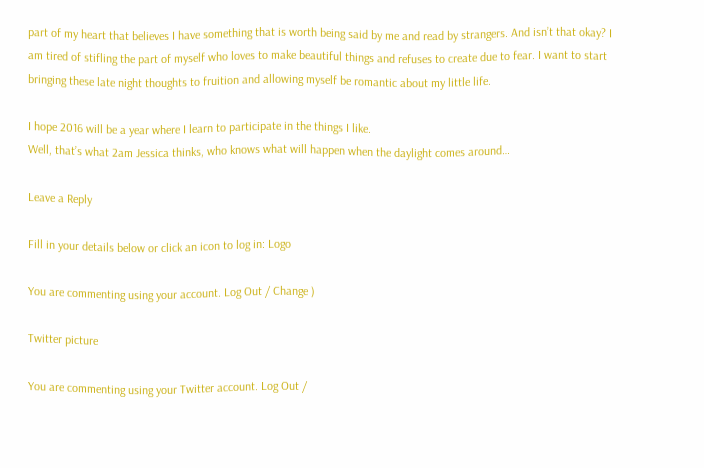part of my heart that believes I have something that is worth being said by me and read by strangers. And isn’t that okay? I am tired of stifling the part of myself who loves to make beautiful things and refuses to create due to fear. I want to start bringing these late night thoughts to fruition and allowing myself be romantic about my little life.

I hope 2016 will be a year where I learn to participate in the things I like.
Well, that’s what 2am Jessica thinks, who knows what will happen when the daylight comes around…

Leave a Reply

Fill in your details below or click an icon to log in: Logo

You are commenting using your account. Log Out / Change )

Twitter picture

You are commenting using your Twitter account. Log Out /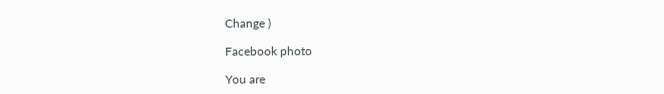Change )

Facebook photo

You are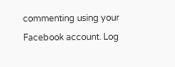commenting using your Facebook account. Log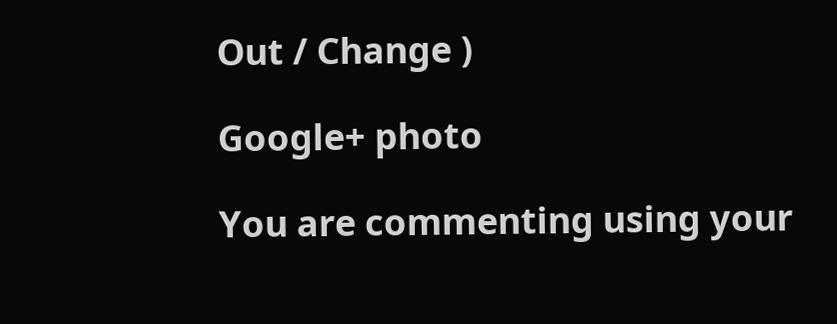Out / Change )

Google+ photo

You are commenting using your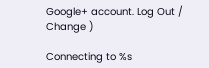Google+ account. Log Out / Change )

Connecting to %s